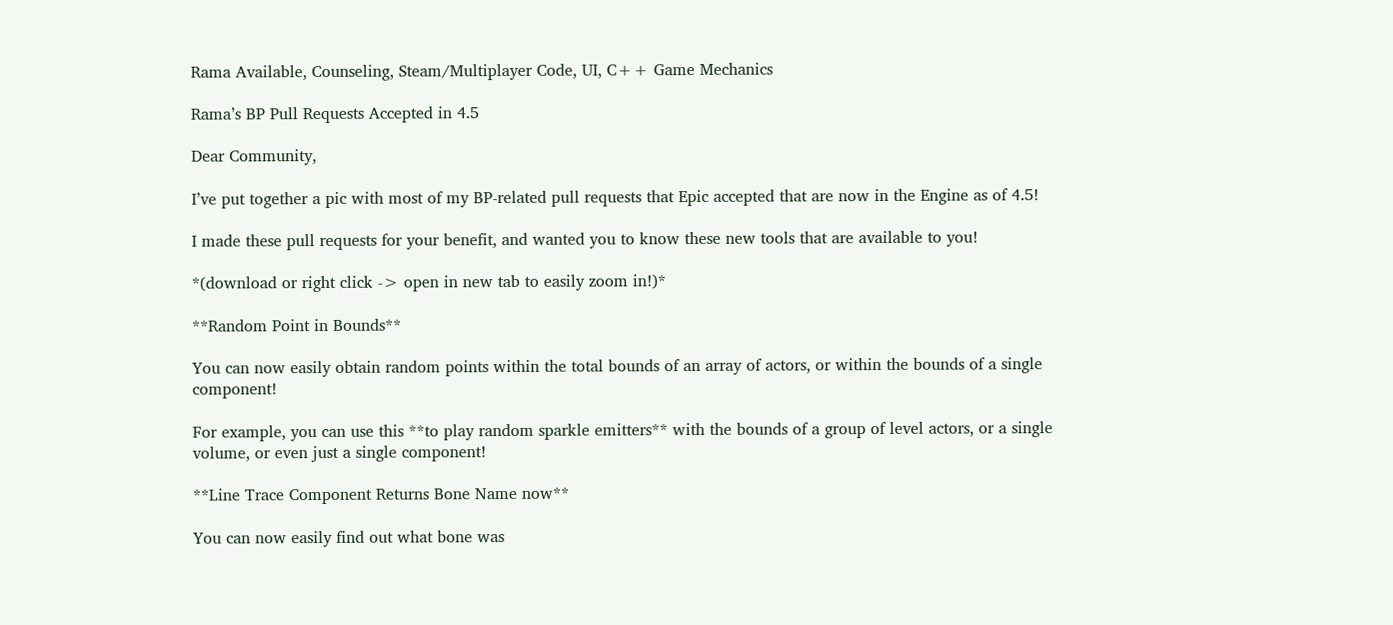Rama Available, Counseling, Steam/Multiplayer Code, UI, C++ Game Mechanics

Rama’s BP Pull Requests Accepted in 4.5

Dear Community,

I’ve put together a pic with most of my BP-related pull requests that Epic accepted that are now in the Engine as of 4.5!

I made these pull requests for your benefit, and wanted you to know these new tools that are available to you!

*(download or right click -> open in new tab to easily zoom in!)*

**Random Point in Bounds**

You can now easily obtain random points within the total bounds of an array of actors, or within the bounds of a single component!

For example, you can use this **to play random sparkle emitters** with the bounds of a group of level actors, or a single volume, or even just a single component!

**Line Trace Component Returns Bone Name now**

You can now easily find out what bone was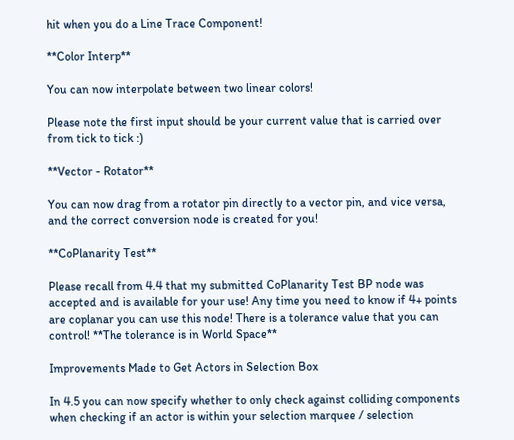hit when you do a Line Trace Component!

**Color Interp**

You can now interpolate between two linear colors!

Please note the first input should be your current value that is carried over from tick to tick :)

**Vector - Rotator**

You can now drag from a rotator pin directly to a vector pin, and vice versa, and the correct conversion node is created for you!

**CoPlanarity Test**

Please recall from 4.4 that my submitted CoPlanarity Test BP node was accepted and is available for your use! Any time you need to know if 4+ points are coplanar you can use this node! There is a tolerance value that you can control! **The tolerance is in World Space**

Improvements Made to Get Actors in Selection Box

In 4.5 you can now specify whether to only check against colliding components when checking if an actor is within your selection marquee / selection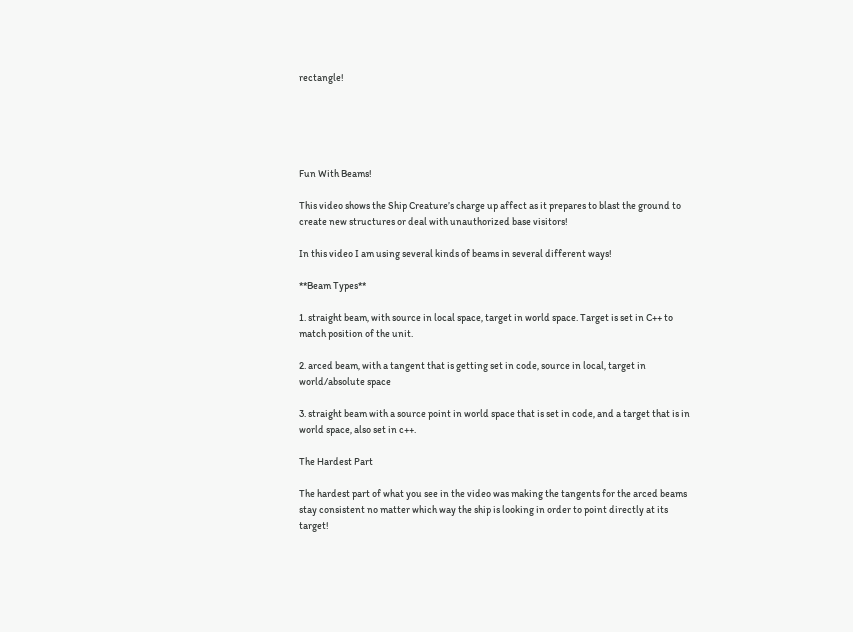rectangle!





Fun With Beams!

This video shows the Ship Creature’s charge up affect as it prepares to blast the ground to create new structures or deal with unauthorized base visitors!

In this video I am using several kinds of beams in several different ways!

**Beam Types**

1. straight beam, with source in local space, target in world space. Target is set in C++ to match position of the unit.

2. arced beam, with a tangent that is getting set in code, source in local, target in world/absolute space

3. straight beam with a source point in world space that is set in code, and a target that is in world space, also set in c++.

The Hardest Part

The hardest part of what you see in the video was making the tangents for the arced beams stay consistent no matter which way the ship is looking in order to point directly at its target!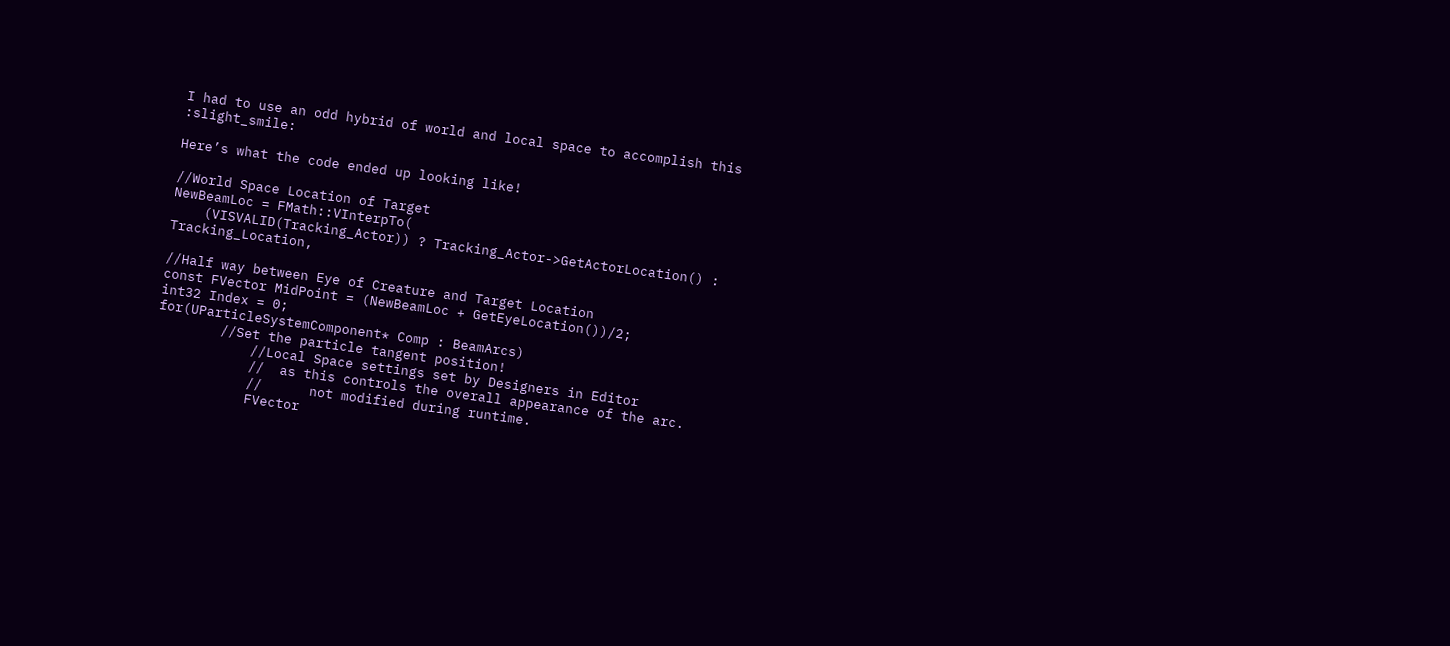I had to use an odd hybrid of world and local space to accomplish this :slight_smile:

Here’s what the code ended up looking like!

//World Space Location of Target
NewBeamLoc = FMath::VInterpTo(
    (VISVALID(Tracking_Actor)) ? Tracking_Actor->GetActorLocation() : Tracking_Location,

//Half way between Eye of Creature and Target Location
const FVector MidPoint = (NewBeamLoc + GetEyeLocation())/2;
int32 Index = 0;
for(UParticleSystemComponent* Comp : BeamArcs)
        //Set the particle tangent position!
            //Local Space settings set by Designers in Editor
            //  as this controls the overall appearance of the arc.
            //      not modified during runtime.
            FVector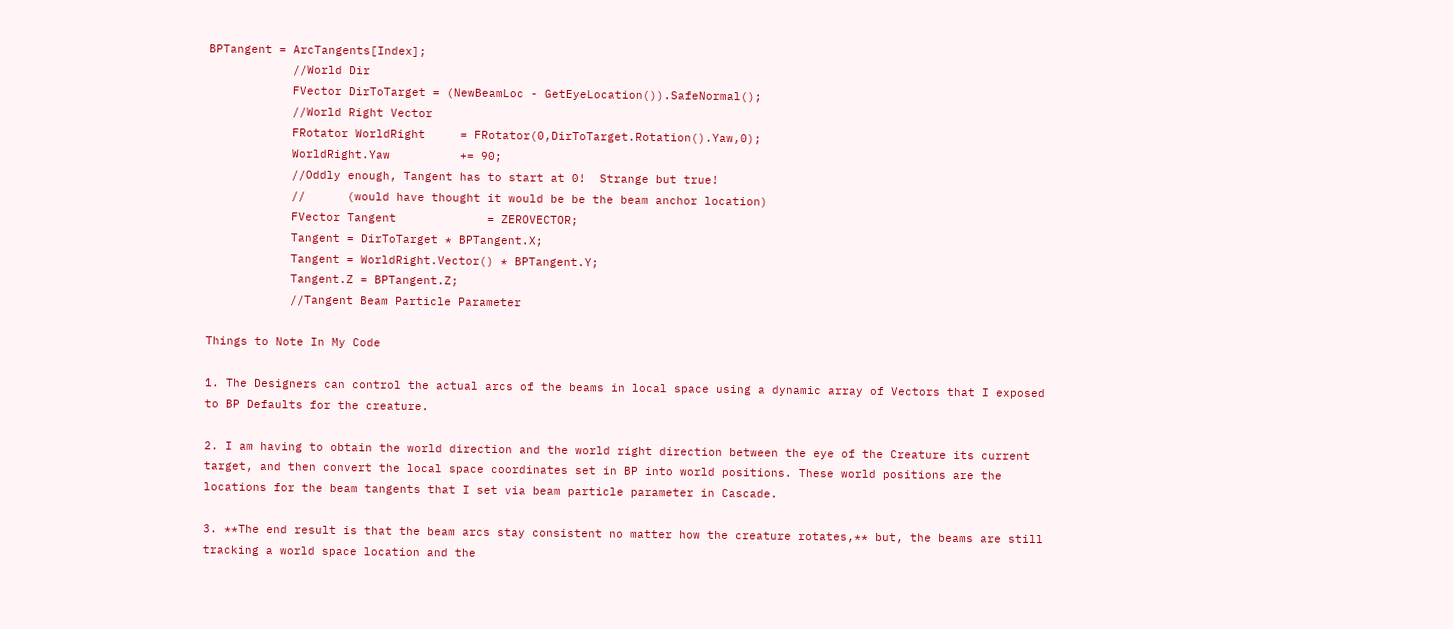BPTangent = ArcTangents[Index];
            //World Dir
            FVector DirToTarget = (NewBeamLoc - GetEyeLocation()).SafeNormal();
            //World Right Vector
            FRotator WorldRight     = FRotator(0,DirToTarget.Rotation().Yaw,0);
            WorldRight.Yaw          += 90;
            //Oddly enough, Tangent has to start at 0!  Strange but true!
            //      (would have thought it would be be the beam anchor location)
            FVector Tangent             = ZEROVECTOR;
            Tangent = DirToTarget * BPTangent.X;
            Tangent = WorldRight.Vector() * BPTangent.Y;
            Tangent.Z = BPTangent.Z;
            //Tangent Beam Particle Parameter

Things to Note In My Code

1. The Designers can control the actual arcs of the beams in local space using a dynamic array of Vectors that I exposed to BP Defaults for the creature.

2. I am having to obtain the world direction and the world right direction between the eye of the Creature its current target, and then convert the local space coordinates set in BP into world positions. These world positions are the locations for the beam tangents that I set via beam particle parameter in Cascade.

3. **The end result is that the beam arcs stay consistent no matter how the creature rotates,** but, the beams are still tracking a world space location and the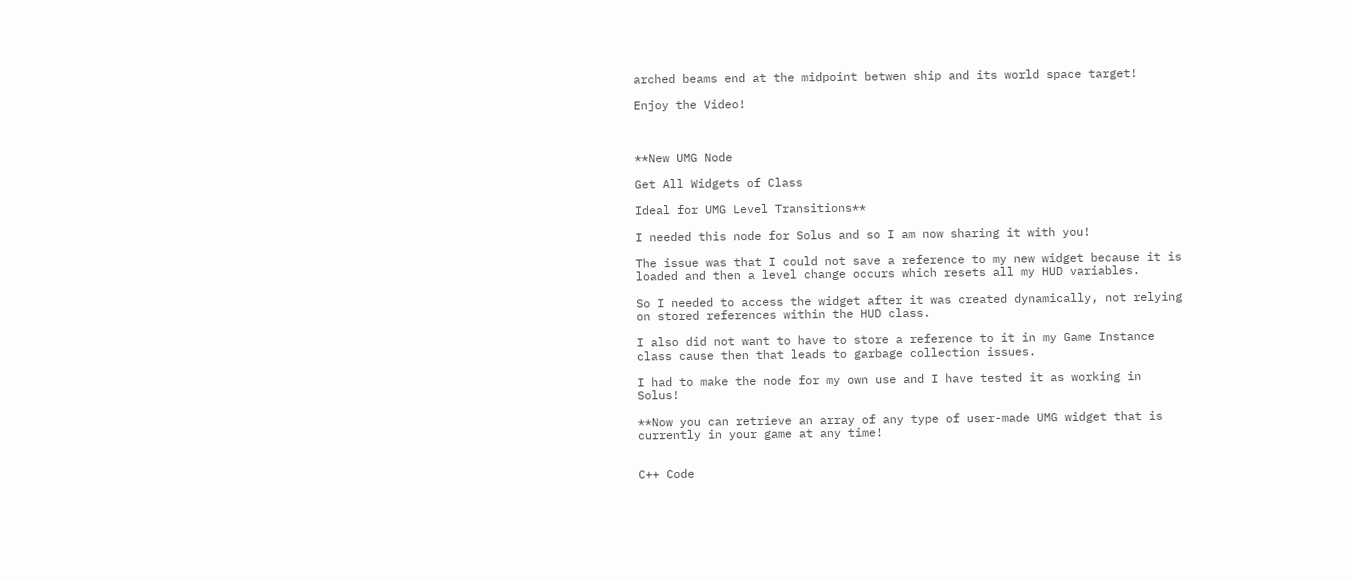arched beams end at the midpoint betwen ship and its world space target!

Enjoy the Video!



**New UMG Node

Get All Widgets of Class

Ideal for UMG Level Transitions**

I needed this node for Solus and so I am now sharing it with you!

The issue was that I could not save a reference to my new widget because it is loaded and then a level change occurs which resets all my HUD variables.

So I needed to access the widget after it was created dynamically, not relying on stored references within the HUD class.

I also did not want to have to store a reference to it in my Game Instance class cause then that leads to garbage collection issues.

I had to make the node for my own use and I have tested it as working in Solus!

**Now you can retrieve an array of any type of user-made UMG widget that is currently in your game at any time!


C++ Code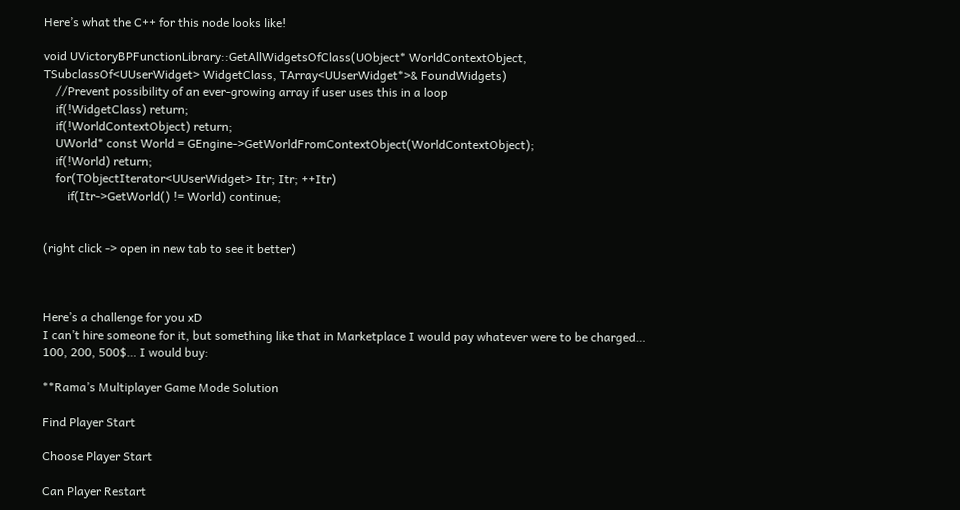Here’s what the C++ for this node looks like!

void UVictoryBPFunctionLibrary::GetAllWidgetsOfClass(UObject* WorldContextObject, TSubclassOf<UUserWidget> WidgetClass, TArray<UUserWidget*>& FoundWidgets)
    //Prevent possibility of an ever-growing array if user uses this in a loop
    if(!WidgetClass) return;
    if(!WorldContextObject) return;
    UWorld* const World = GEngine->GetWorldFromContextObject(WorldContextObject);
    if(!World) return;
    for(TObjectIterator<UUserWidget> Itr; Itr; ++Itr)
        if(Itr->GetWorld() != World) continue;


(right click -> open in new tab to see it better)



Here’s a challenge for you xD
I can’t hire someone for it, but something like that in Marketplace I would pay whatever were to be charged… 100, 200, 500$… I would buy:

**Rama’s Multiplayer Game Mode Solution

Find Player Start

Choose Player Start

Can Player Restart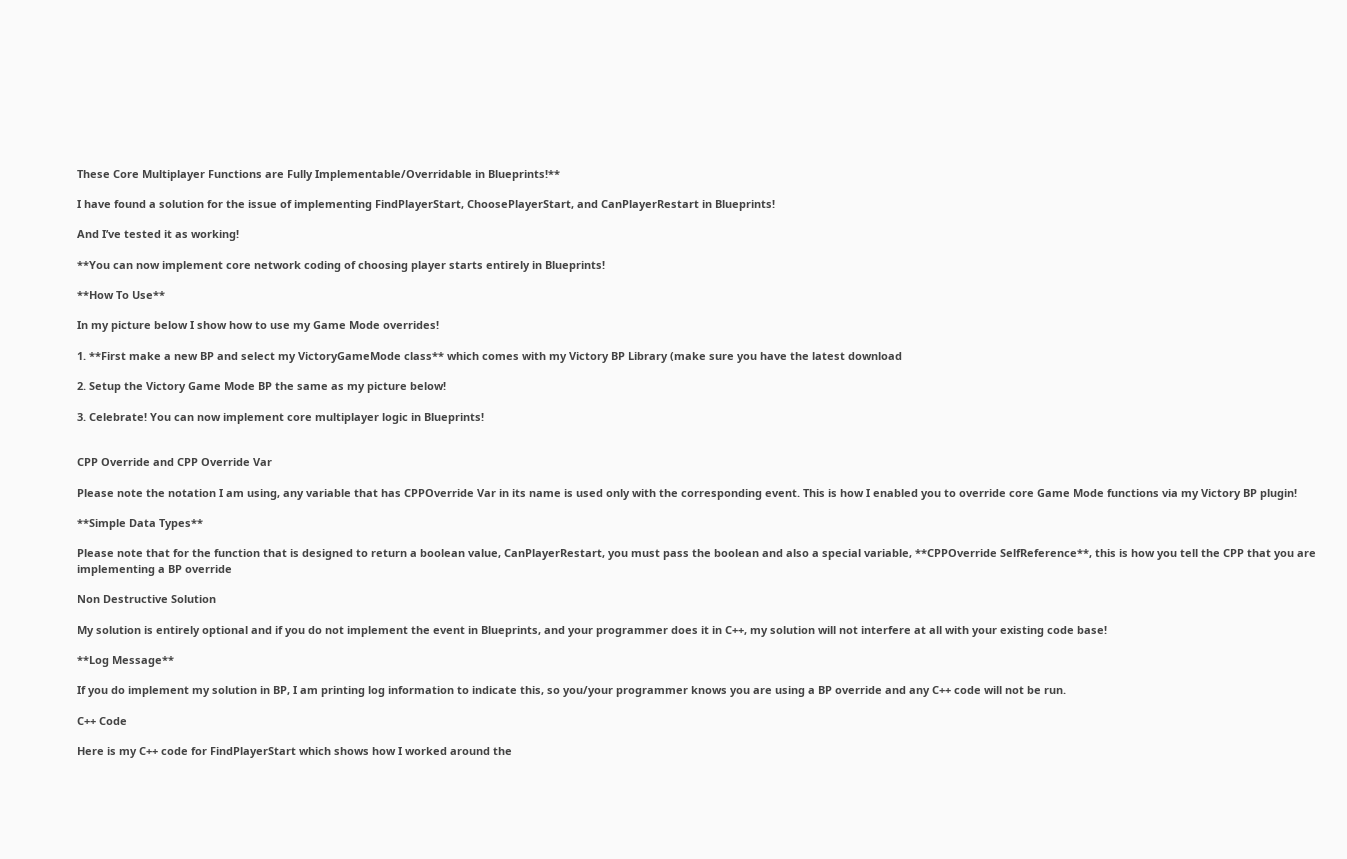These Core Multiplayer Functions are Fully Implementable/Overridable in Blueprints!**

I have found a solution for the issue of implementing FindPlayerStart, ChoosePlayerStart, and CanPlayerRestart in Blueprints!

And I’ve tested it as working!

**You can now implement core network coding of choosing player starts entirely in Blueprints!

**How To Use**

In my picture below I show how to use my Game Mode overrides!

1. **First make a new BP and select my VictoryGameMode class** which comes with my Victory BP Library (make sure you have the latest download

2. Setup the Victory Game Mode BP the same as my picture below!

3. Celebrate! You can now implement core multiplayer logic in Blueprints!


CPP Override and CPP Override Var

Please note the notation I am using, any variable that has CPPOverride Var in its name is used only with the corresponding event. This is how I enabled you to override core Game Mode functions via my Victory BP plugin!

**Simple Data Types**

Please note that for the function that is designed to return a boolean value, CanPlayerRestart, you must pass the boolean and also a special variable, **CPPOverride SelfReference**, this is how you tell the CPP that you are implementing a BP override

Non Destructive Solution

My solution is entirely optional and if you do not implement the event in Blueprints, and your programmer does it in C++, my solution will not interfere at all with your existing code base!

**Log Message**

If you do implement my solution in BP, I am printing log information to indicate this, so you/your programmer knows you are using a BP override and any C++ code will not be run.

C++ Code

Here is my C++ code for FindPlayerStart which shows how I worked around the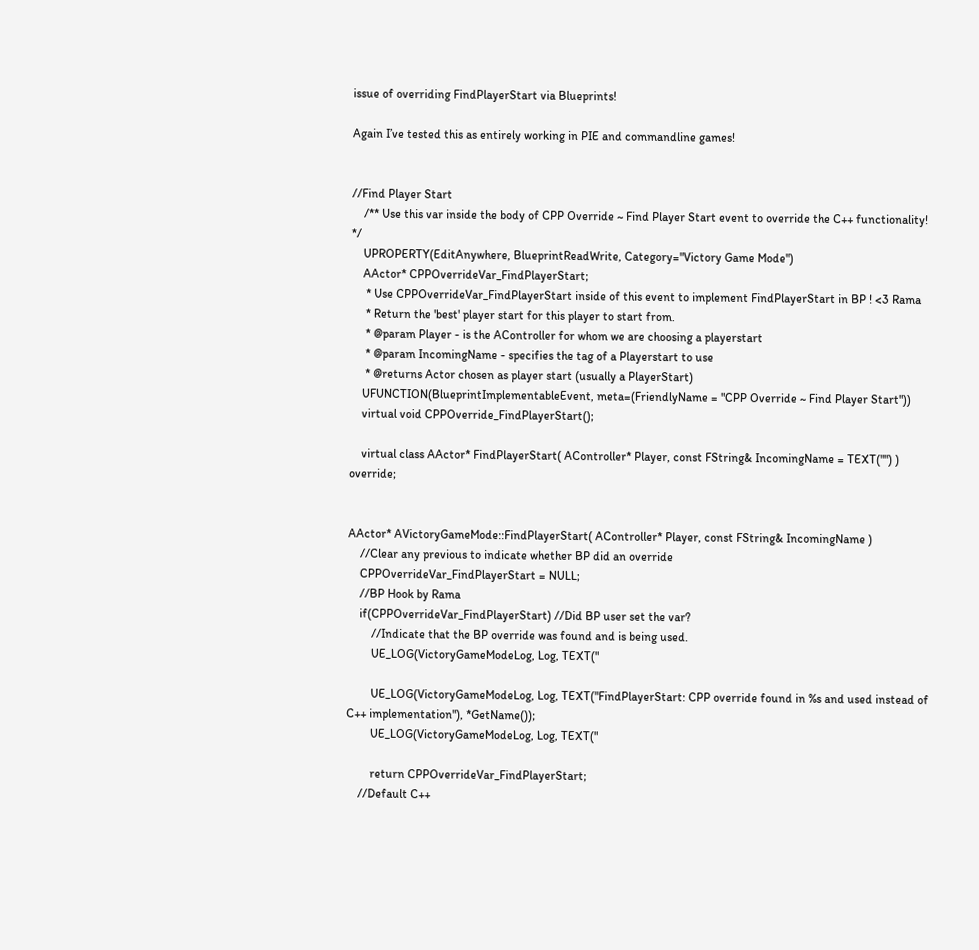issue of overriding FindPlayerStart via Blueprints!

Again I’ve tested this as entirely working in PIE and commandline games!


//Find Player Start
    /** Use this var inside the body of CPP Override ~ Find Player Start event to override the C++ functionality! */
    UPROPERTY(EditAnywhere, BlueprintReadWrite, Category="Victory Game Mode")
    AActor* CPPOverrideVar_FindPlayerStart;
     * Use CPPOverrideVar_FindPlayerStart inside of this event to implement FindPlayerStart in BP ! <3 Rama
     * Return the 'best' player start for this player to start from.
     * @param Player - is the AController for whom we are choosing a playerstart
     * @param IncomingName - specifies the tag of a Playerstart to use
     * @returns Actor chosen as player start (usually a PlayerStart)
    UFUNCTION(BlueprintImplementableEvent, meta=(FriendlyName = "CPP Override ~ Find Player Start"))
    virtual void CPPOverride_FindPlayerStart();

    virtual class AActor* FindPlayerStart( AController* Player, const FString& IncomingName = TEXT("") ) override;


AActor* AVictoryGameMode::FindPlayerStart( AController* Player, const FString& IncomingName )
    //Clear any previous to indicate whether BP did an override
    CPPOverrideVar_FindPlayerStart = NULL;
    //BP Hook by Rama
    if(CPPOverrideVar_FindPlayerStart) //Did BP user set the var?
        //Indicate that the BP override was found and is being used.
        UE_LOG(VictoryGameModeLog, Log, TEXT("

        UE_LOG(VictoryGameModeLog, Log, TEXT("FindPlayerStart: CPP override found in %s and used instead of C++ implementation"), *GetName());
        UE_LOG(VictoryGameModeLog, Log, TEXT("

        return CPPOverrideVar_FindPlayerStart;
    //Default C++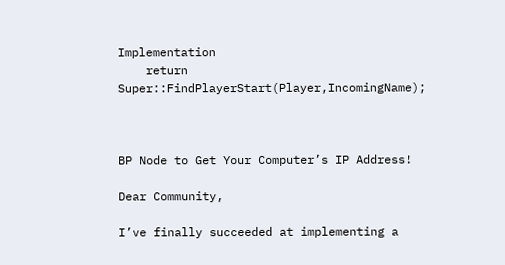Implementation
    return Super::FindPlayerStart(Player,IncomingName);



BP Node to Get Your Computer’s IP Address!

Dear Community,

I’ve finally succeeded at implementing a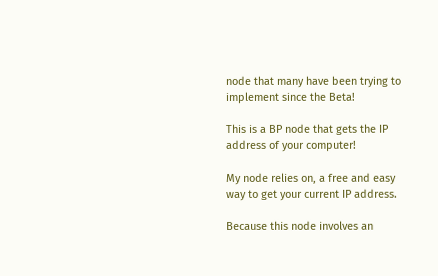node that many have been trying to implement since the Beta!

This is a BP node that gets the IP address of your computer!

My node relies on, a free and easy way to get your current IP address.

Because this node involves an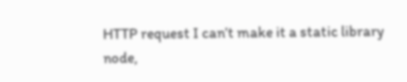HTTP request I can’t make it a static library node,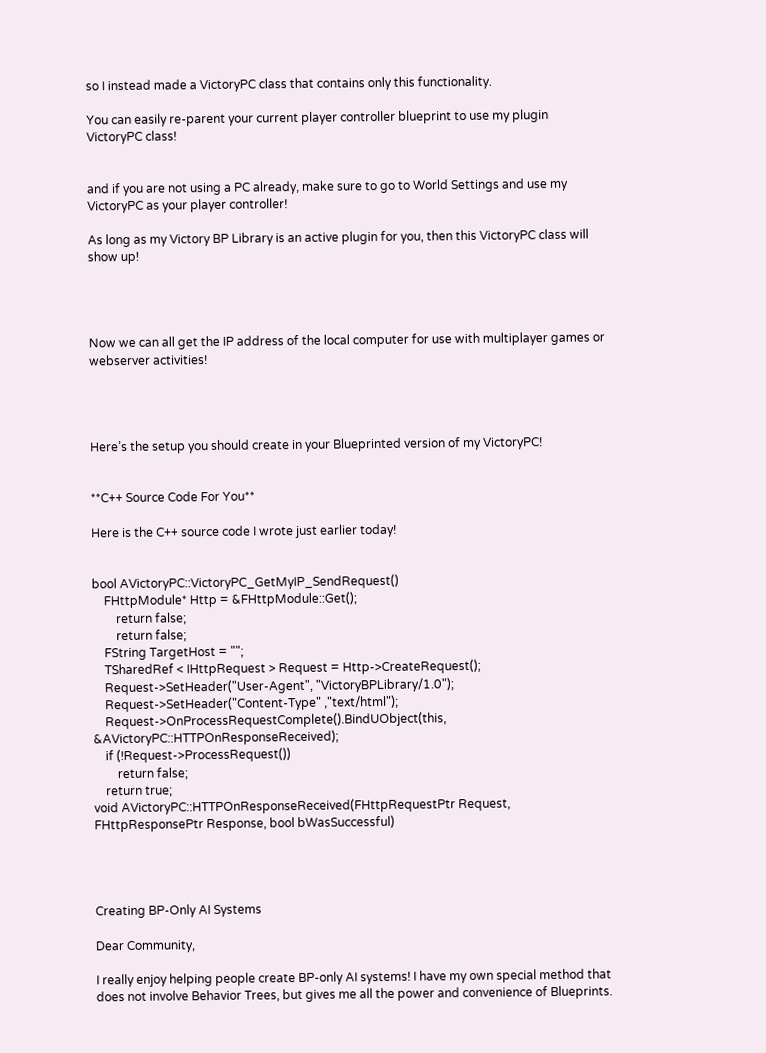so I instead made a VictoryPC class that contains only this functionality.

You can easily re-parent your current player controller blueprint to use my plugin VictoryPC class!


and if you are not using a PC already, make sure to go to World Settings and use my VictoryPC as your player controller!

As long as my Victory BP Library is an active plugin for you, then this VictoryPC class will show up!




Now we can all get the IP address of the local computer for use with multiplayer games or webserver activities!




Here’s the setup you should create in your Blueprinted version of my VictoryPC!


**C++ Source Code For You**

Here is the C++ source code I wrote just earlier today!


bool AVictoryPC::VictoryPC_GetMyIP_SendRequest()
    FHttpModule* Http = &FHttpModule::Get();
        return false;
        return false;
    FString TargetHost = "";
    TSharedRef < IHttpRequest > Request = Http->CreateRequest();
    Request->SetHeader("User-Agent", "VictoryBPLibrary/1.0");
    Request->SetHeader("Content-Type" ,"text/html");
    Request->OnProcessRequestComplete().BindUObject(this, &AVictoryPC::HTTPOnResponseReceived);
    if (!Request->ProcessRequest())
        return false;
    return true;
void AVictoryPC::HTTPOnResponseReceived(FHttpRequestPtr Request, FHttpResponsePtr Response, bool bWasSuccessful)




Creating BP-Only AI Systems

Dear Community,

I really enjoy helping people create BP-only AI systems! I have my own special method that does not involve Behavior Trees, but gives me all the power and convenience of Blueprints.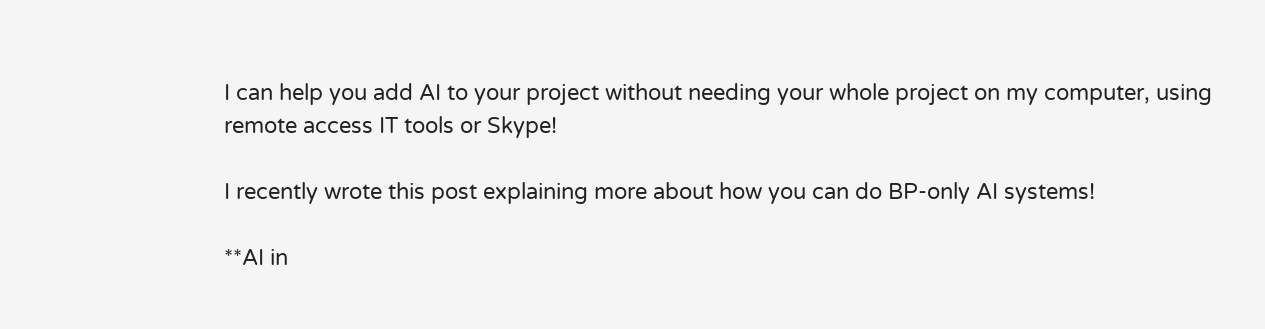I can help you add AI to your project without needing your whole project on my computer, using remote access IT tools or Skype!

I recently wrote this post explaining more about how you can do BP-only AI systems!

**AI in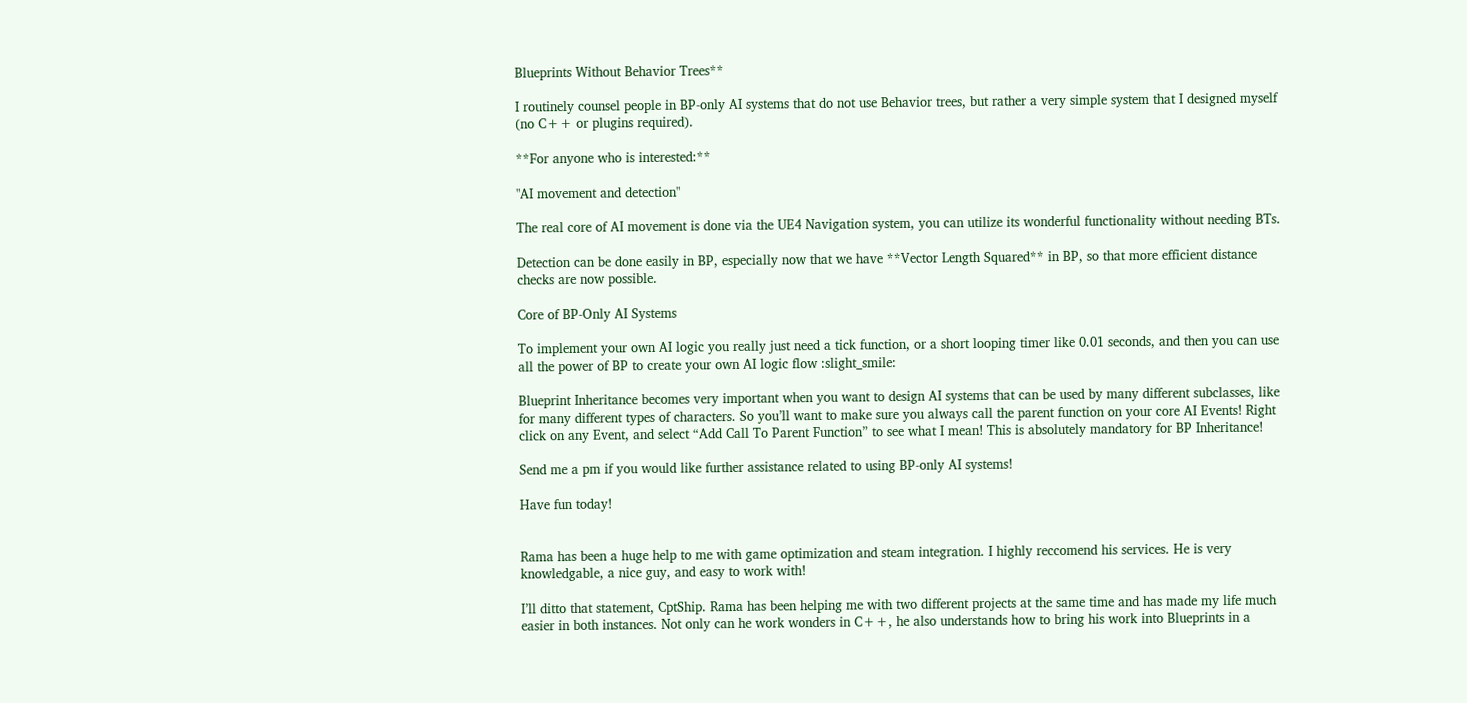Blueprints Without Behavior Trees**

I routinely counsel people in BP-only AI systems that do not use Behavior trees, but rather a very simple system that I designed myself (no C++ or plugins required).

**For anyone who is interested:**

"AI movement and detection"

The real core of AI movement is done via the UE4 Navigation system, you can utilize its wonderful functionality without needing BTs.

Detection can be done easily in BP, especially now that we have **Vector Length Squared** in BP, so that more efficient distance checks are now possible.

Core of BP-Only AI Systems

To implement your own AI logic you really just need a tick function, or a short looping timer like 0.01 seconds, and then you can use all the power of BP to create your own AI logic flow :slight_smile:

Blueprint Inheritance becomes very important when you want to design AI systems that can be used by many different subclasses, like for many different types of characters. So you’ll want to make sure you always call the parent function on your core AI Events! Right click on any Event, and select “Add Call To Parent Function” to see what I mean! This is absolutely mandatory for BP Inheritance!

Send me a pm if you would like further assistance related to using BP-only AI systems!

Have fun today!


Rama has been a huge help to me with game optimization and steam integration. I highly reccomend his services. He is very knowledgable, a nice guy, and easy to work with!

I’ll ditto that statement, CptShip. Rama has been helping me with two different projects at the same time and has made my life much easier in both instances. Not only can he work wonders in C++, he also understands how to bring his work into Blueprints in a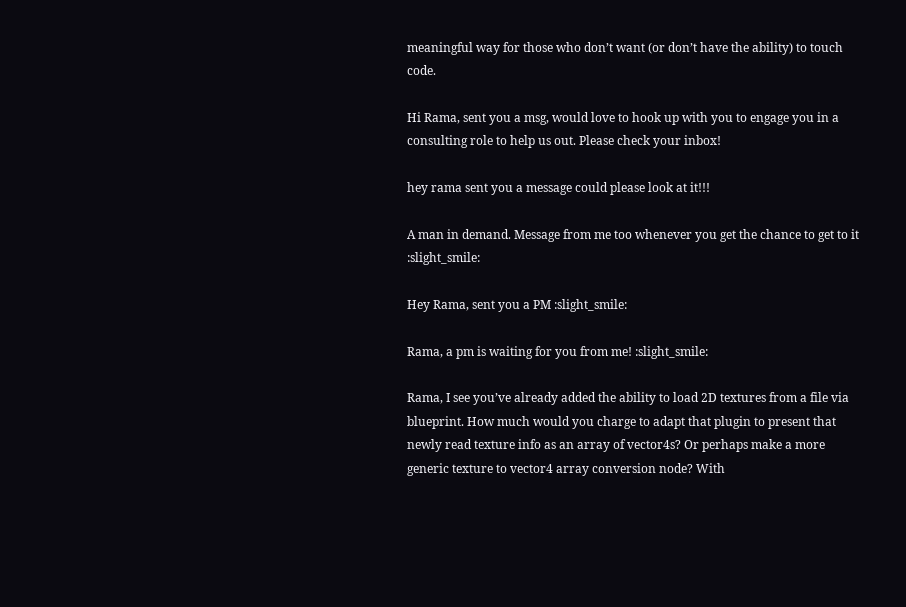meaningful way for those who don’t want (or don’t have the ability) to touch code.

Hi Rama, sent you a msg, would love to hook up with you to engage you in a consulting role to help us out. Please check your inbox!

hey rama sent you a message could please look at it!!!

A man in demand. Message from me too whenever you get the chance to get to it :slight_smile:

Hey Rama, sent you a PM :slight_smile:

Rama, a pm is waiting for you from me! :slight_smile:

Rama, I see you’ve already added the ability to load 2D textures from a file via blueprint. How much would you charge to adapt that plugin to present that newly read texture info as an array of vector4s? Or perhaps make a more generic texture to vector4 array conversion node? With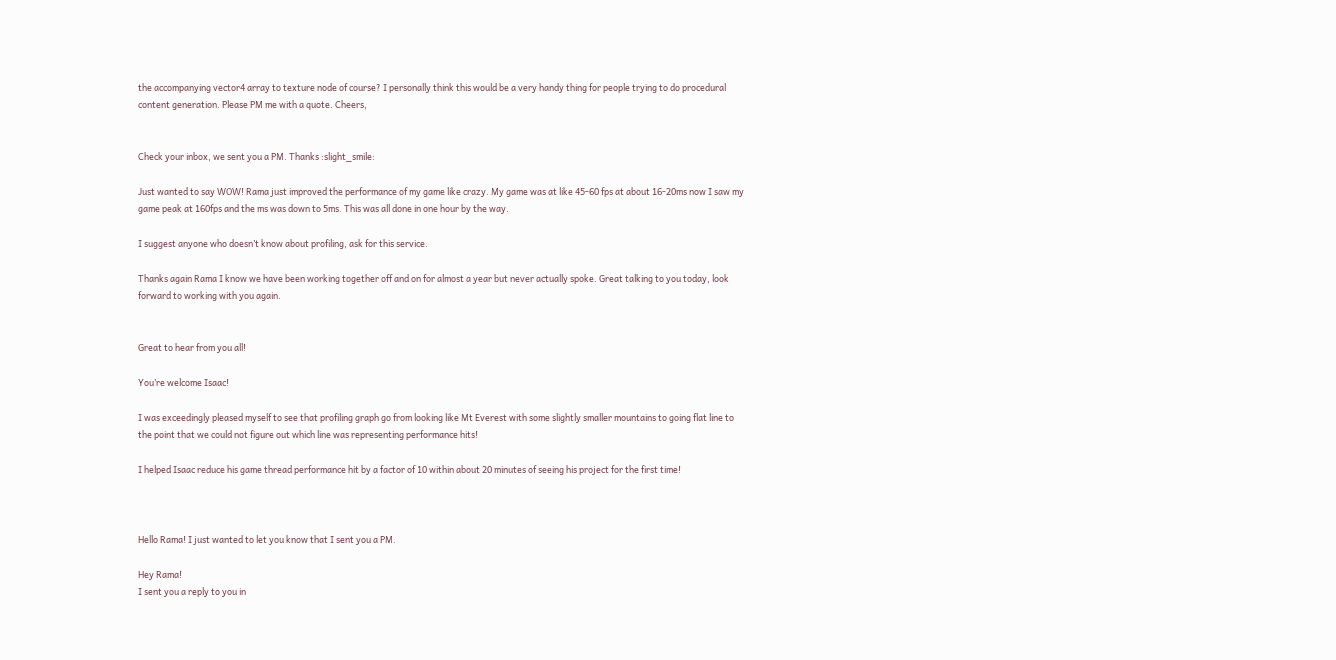the accompanying vector4 array to texture node of course? I personally think this would be a very handy thing for people trying to do procedural content generation. Please PM me with a quote. Cheers,


Check your inbox, we sent you a PM. Thanks :slight_smile:

Just wanted to say WOW! Rama just improved the performance of my game like crazy. My game was at like 45-60 fps at about 16-20ms now I saw my game peak at 160fps and the ms was down to 5ms. This was all done in one hour by the way.

I suggest anyone who doesn’t know about profiling, ask for this service.

Thanks again Rama I know we have been working together off and on for almost a year but never actually spoke. Great talking to you today, look forward to working with you again.


Great to hear from you all!

You’re welcome Isaac!

I was exceedingly pleased myself to see that profiling graph go from looking like Mt Everest with some slightly smaller mountains to going flat line to the point that we could not figure out which line was representing performance hits!

I helped Isaac reduce his game thread performance hit by a factor of 10 within about 20 minutes of seeing his project for the first time!



Hello Rama! I just wanted to let you know that I sent you a PM.

Hey Rama!
I sent you a reply to you in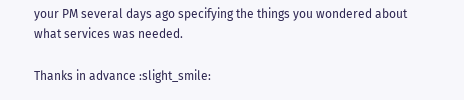your PM several days ago specifying the things you wondered about what services was needed.

Thanks in advance :slight_smile: